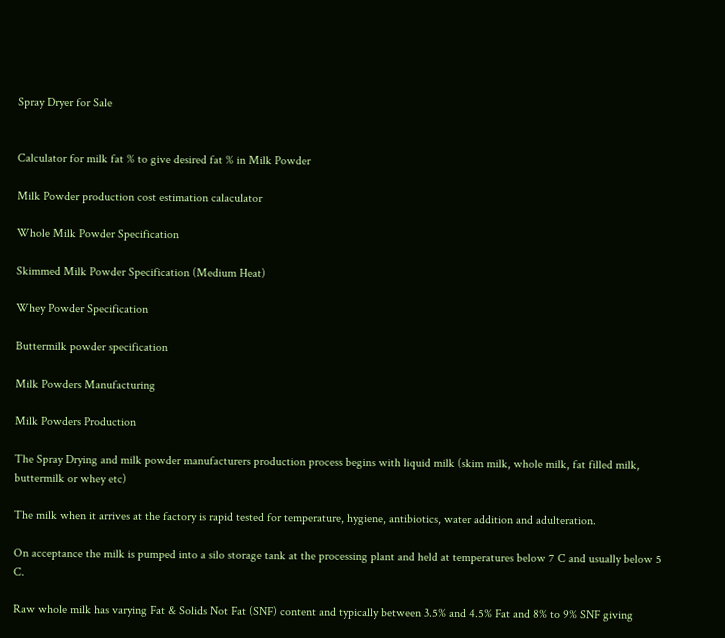Spray Dryer for Sale


Calculator for milk fat % to give desired fat % in Milk Powder

Milk Powder production cost estimation calaculator

Whole Milk Powder Specification

Skimmed Milk Powder Specification (Medium Heat)

Whey Powder Specification

Buttermilk powder specification

Milk Powders Manufacturing

Milk Powders Production

The Spray Drying and milk powder manufacturers production process begins with liquid milk (skim milk, whole milk, fat filled milk, buttermilk or whey etc)

The milk when it arrives at the factory is rapid tested for temperature, hygiene, antibiotics, water addition and adulteration.

On acceptance the milk is pumped into a silo storage tank at the processing plant and held at temperatures below 7 C and usually below 5 C.

Raw whole milk has varying Fat & Solids Not Fat (SNF) content and typically between 3.5% and 4.5% Fat and 8% to 9% SNF giving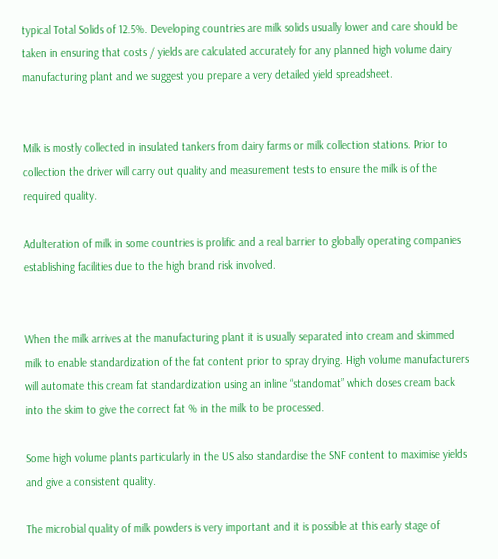typical Total Solids of 12.5%. Developing countries are milk solids usually lower and care should be taken in ensuring that costs / yields are calculated accurately for any planned high volume dairy manufacturing plant and we suggest you prepare a very detailed yield spreadsheet.


Milk is mostly collected in insulated tankers from dairy farms or milk collection stations. Prior to collection the driver will carry out quality and measurement tests to ensure the milk is of the required quality.

Adulteration of milk in some countries is prolific and a real barrier to globally operating companies establishing facilities due to the high brand risk involved.


When the milk arrives at the manufacturing plant it is usually separated into cream and skimmed milk to enable standardization of the fat content prior to spray drying. High volume manufacturers will automate this cream fat standardization using an inline “standomat” which doses cream back into the skim to give the correct fat % in the milk to be processed.

Some high volume plants particularly in the US also standardise the SNF content to maximise yields and give a consistent quality.

The microbial quality of milk powders is very important and it is possible at this early stage of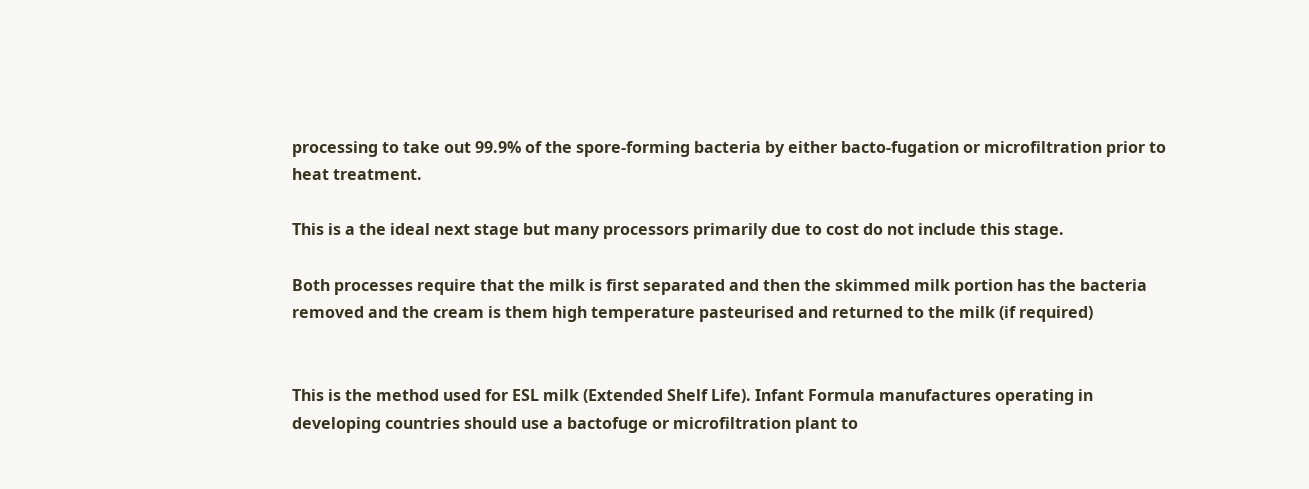processing to take out 99.9% of the spore-forming bacteria by either bacto-fugation or microfiltration prior to heat treatment.

This is a the ideal next stage but many processors primarily due to cost do not include this stage.

Both processes require that the milk is first separated and then the skimmed milk portion has the bacteria removed and the cream is them high temperature pasteurised and returned to the milk (if required)


This is the method used for ESL milk (Extended Shelf Life). Infant Formula manufactures operating in developing countries should use a bactofuge or microfiltration plant to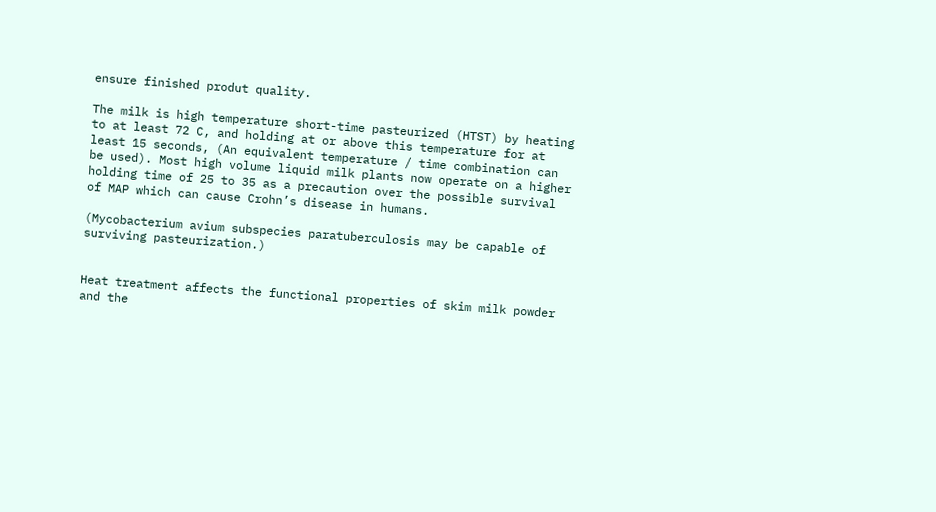ensure finished produt quality.

The milk is high temperature short-time pasteurized (HTST) by heating to at least 72 C, and holding at or above this temperature for at least 15 seconds, (An equivalent temperature / time combination can be used). Most high volume liquid milk plants now operate on a higher holding time of 25 to 35 as a precaution over the possible survival of MAP which can cause Crohn’s disease in humans.

(Mycobacterium avium subspecies paratuberculosis may be capable of surviving pasteurization.)


Heat treatment affects the functional properties of skim milk powder and the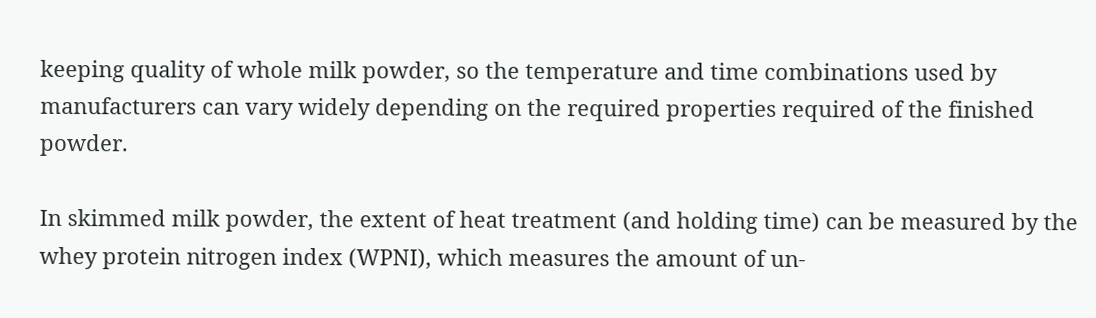keeping quality of whole milk powder, so the temperature and time combinations used by manufacturers can vary widely depending on the required properties required of the finished powder.

In skimmed milk powder, the extent of heat treatment (and holding time) can be measured by the whey protein nitrogen index (WPNI), which measures the amount of un-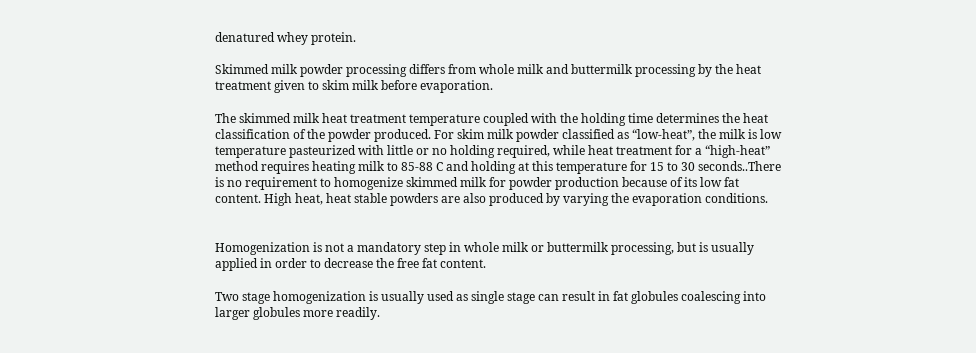denatured whey protein.

Skimmed milk powder processing differs from whole milk and buttermilk processing by the heat treatment given to skim milk before evaporation.

The skimmed milk heat treatment temperature coupled with the holding time determines the heat classification of the powder produced. For skim milk powder classified as “low-heat”, the milk is low temperature pasteurized with little or no holding required, while heat treatment for a “high-heat” method requires heating milk to 85-88 C and holding at this temperature for 15 to 30 seconds..There is no requirement to homogenize skimmed milk for powder production because of its low fat content. High heat, heat stable powders are also produced by varying the evaporation conditions.


Homogenization is not a mandatory step in whole milk or buttermilk processing, but is usually applied in order to decrease the free fat content.

Two stage homogenization is usually used as single stage can result in fat globules coalescing into larger globules more readily.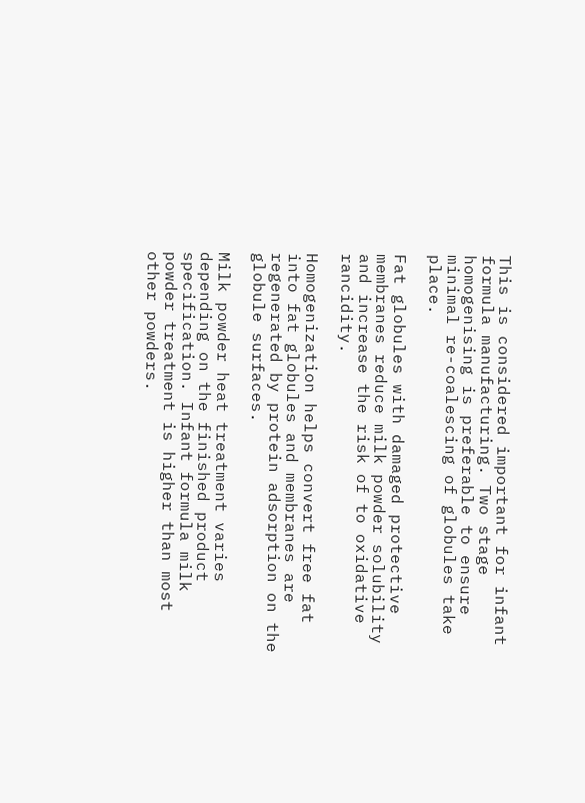This is considered important for infant formula manufacturing. Two stage homogenising is preferable to ensure minimal re-coalescing of globules take place.

Fat globules with damaged protective membranes reduce milk powder solubility and increase the risk of to oxidative rancidity.

Homogenization helps convert free fat into fat globules and membranes are regenerated by protein adsorption on the globule surfaces.

Milk powder heat treatment varies depending on the finished product specification. Infant formula milk powder treatment is higher than most other powders.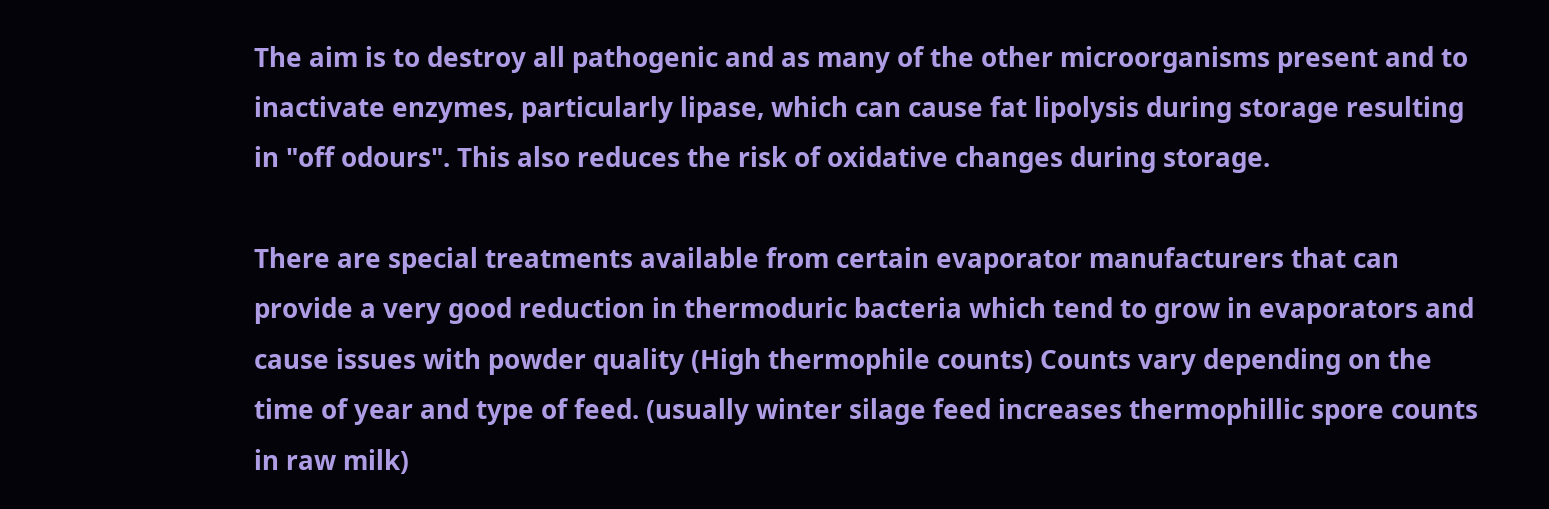The aim is to destroy all pathogenic and as many of the other microorganisms present and to inactivate enzymes, particularly lipase, which can cause fat lipolysis during storage resulting in "off odours". This also reduces the risk of oxidative changes during storage.

There are special treatments available from certain evaporator manufacturers that can provide a very good reduction in thermoduric bacteria which tend to grow in evaporators and cause issues with powder quality (High thermophile counts) Counts vary depending on the time of year and type of feed. (usually winter silage feed increases thermophillic spore counts in raw milk)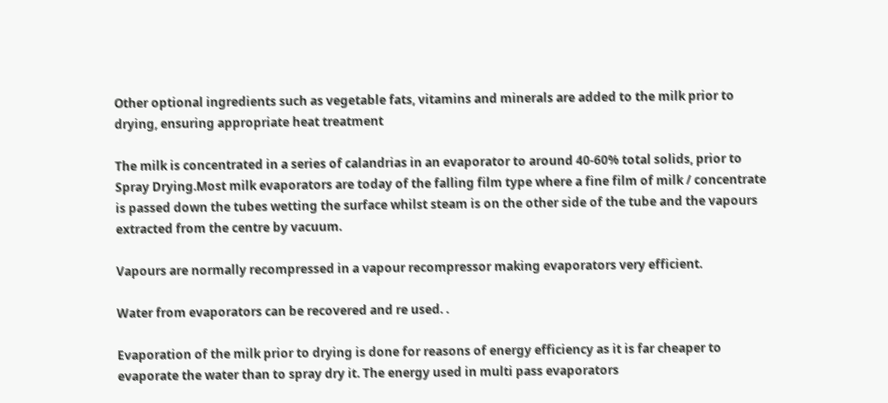Other optional ingredients such as vegetable fats, vitamins and minerals are added to the milk prior to drying, ensuring appropriate heat treatment

The milk is concentrated in a series of calandrias in an evaporator to around 40-60% total solids, prior to Spray Drying.Most milk evaporators are today of the falling film type where a fine film of milk / concentrate is passed down the tubes wetting the surface whilst steam is on the other side of the tube and the vapours extracted from the centre by vacuum.

Vapours are normally recompressed in a vapour recompressor making evaporators very efficient.

Water from evaporators can be recovered and re used. .

Evaporation of the milk prior to drying is done for reasons of energy efficiency as it is far cheaper to evaporate the water than to spray dry it. The energy used in multi pass evaporators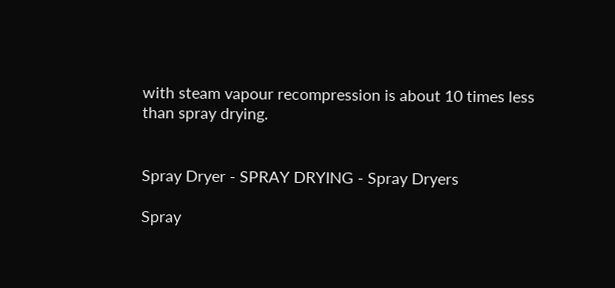with steam vapour recompression is about 10 times less than spray drying.


Spray Dryer - SPRAY DRYING - Spray Dryers

Spray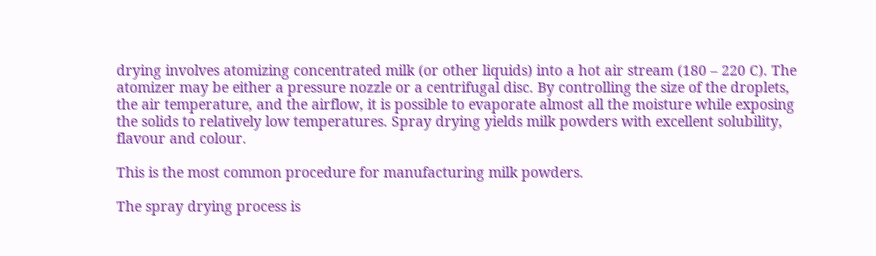drying involves atomizing concentrated milk (or other liquids) into a hot air stream (180 – 220 C). The atomizer may be either a pressure nozzle or a centrifugal disc. By controlling the size of the droplets, the air temperature, and the airflow, it is possible to evaporate almost all the moisture while exposing the solids to relatively low temperatures. Spray drying yields milk powders with excellent solubility, flavour and colour.

This is the most common procedure for manufacturing milk powders.

The spray drying process is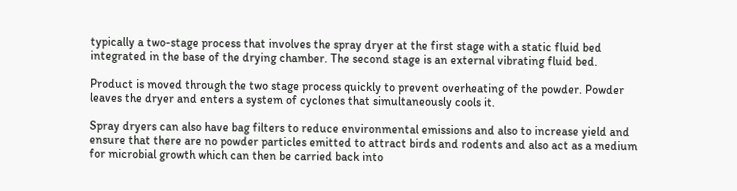typically a two-stage process that involves the spray dryer at the first stage with a static fluid bed integrated in the base of the drying chamber. The second stage is an external vibrating fluid bed.

Product is moved through the two stage process quickly to prevent overheating of the powder. Powder leaves the dryer and enters a system of cyclones that simultaneously cools it.

Spray dryers can also have bag filters to reduce environmental emissions and also to increase yield and ensure that there are no powder particles emitted to attract birds and rodents and also act as a medium for microbial growth which can then be carried back into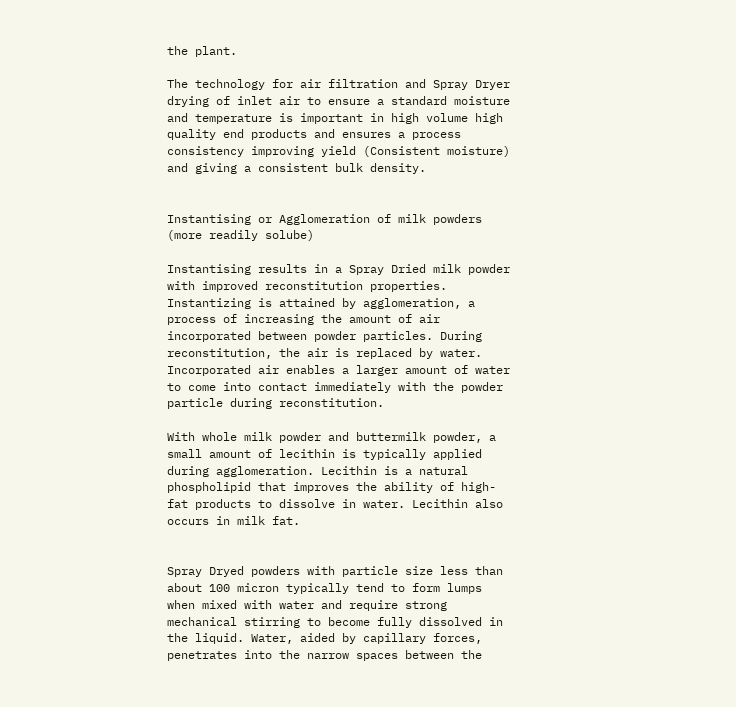the plant.

The technology for air filtration and Spray Dryer drying of inlet air to ensure a standard moisture and temperature is important in high volume high quality end products and ensures a process consistency improving yield (Consistent moisture) and giving a consistent bulk density.


Instantising or Agglomeration of milk powders (more readily solube)

Instantising results in a Spray Dried milk powder with improved reconstitution properties. Instantizing is attained by agglomeration, a process of increasing the amount of air incorporated between powder particles. During reconstitution, the air is replaced by water. Incorporated air enables a larger amount of water to come into contact immediately with the powder particle during reconstitution.

With whole milk powder and buttermilk powder, a small amount of lecithin is typically applied during agglomeration. Lecithin is a natural phospholipid that improves the ability of high-fat products to dissolve in water. Lecithin also occurs in milk fat.


Spray Dryed powders with particle size less than about 100 micron typically tend to form lumps when mixed with water and require strong mechanical stirring to become fully dissolved in the liquid. Water, aided by capillary forces, penetrates into the narrow spaces between the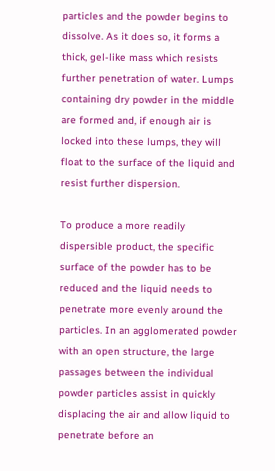particles and the powder begins to dissolve. As it does so, it forms a thick, gel-like mass which resists further penetration of water. Lumps containing dry powder in the middle are formed and, if enough air is locked into these lumps, they will float to the surface of the liquid and resist further dispersion.

To produce a more readily dispersible product, the specific surface of the powder has to be reduced and the liquid needs to penetrate more evenly around the particles. In an agglomerated powder with an open structure, the large passages between the individual powder particles assist in quickly displacing the air and allow liquid to penetrate before an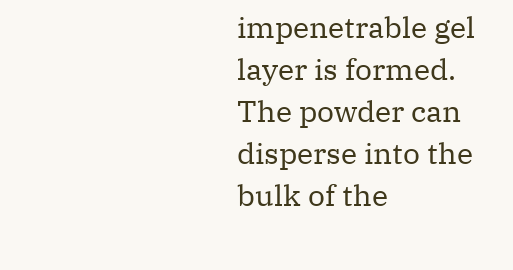impenetrable gel layer is formed. The powder can disperse into the bulk of the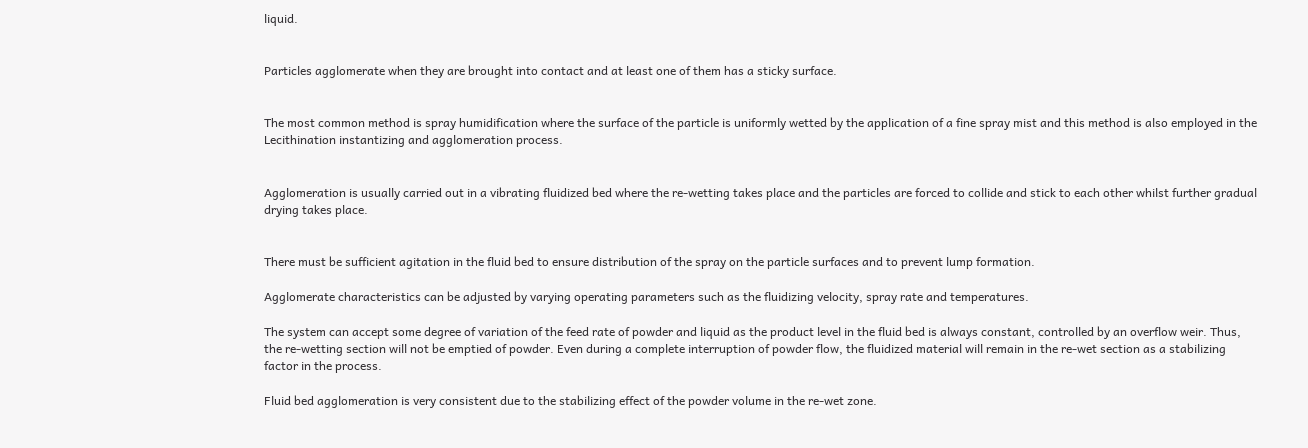liquid.


Particles agglomerate when they are brought into contact and at least one of them has a sticky surface.


The most common method is spray humidification where the surface of the particle is uniformly wetted by the application of a fine spray mist and this method is also employed in the Lecithination instantizing and agglomeration process.


Agglomeration is usually carried out in a vibrating fluidized bed where the re-wetting takes place and the particles are forced to collide and stick to each other whilst further gradual drying takes place.


There must be sufficient agitation in the fluid bed to ensure distribution of the spray on the particle surfaces and to prevent lump formation.

Agglomerate characteristics can be adjusted by varying operating parameters such as the fluidizing velocity, spray rate and temperatures.

The system can accept some degree of variation of the feed rate of powder and liquid as the product level in the fluid bed is always constant, controlled by an overflow weir. Thus, the re-wetting section will not be emptied of powder. Even during a complete interruption of powder flow, the fluidized material will remain in the re-wet section as a stabilizing factor in the process.

Fluid bed agglomeration is very consistent due to the stabilizing effect of the powder volume in the re-wet zone.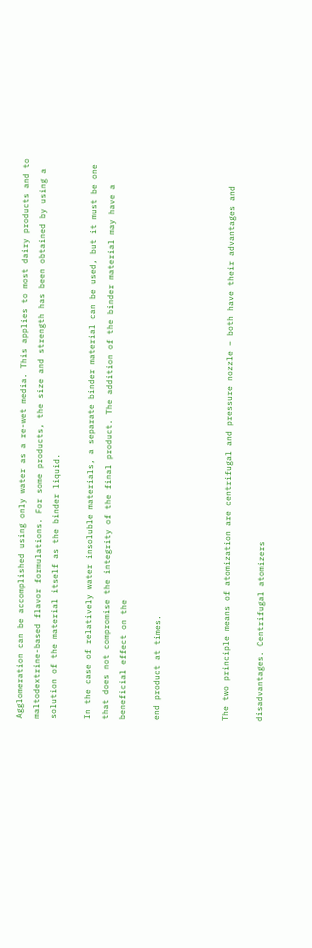Agglomeration can be accomplished using only water as a re-wet media. This applies to most dairy products and to maltodextrine-based flavor formulations. For some products, the size and strength has been obtained by using a solution of the material itself as the binder liquid.

In the case of relatively water insoluble materials, a separate binder material can be used, but it must be one that does not compromise the integrity of the final product. The addition of the binder material may have a beneficial effect on the

end product at times.



The two principle means of atomization are centrifugal and pressure nozzle – both have their advantages and

disadvantages. Centrifugal atomizers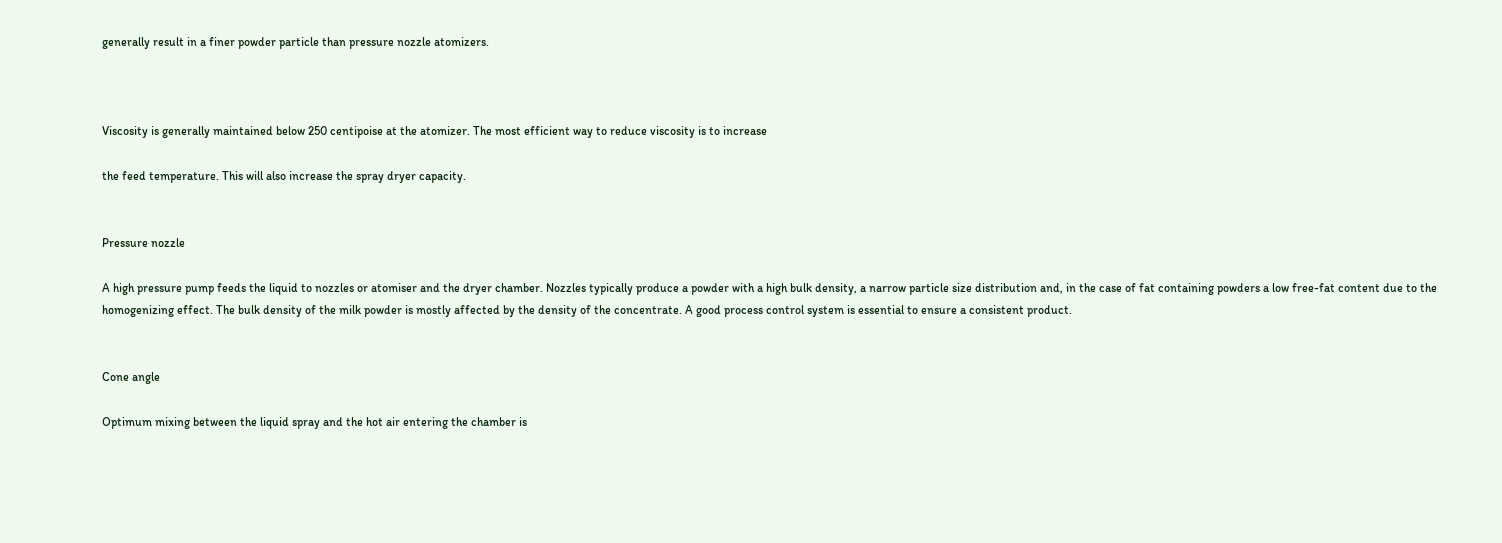generally result in a finer powder particle than pressure nozzle atomizers.



Viscosity is generally maintained below 250 centipoise at the atomizer. The most efficient way to reduce viscosity is to increase

the feed temperature. This will also increase the spray dryer capacity.


Pressure nozzle

A high pressure pump feeds the liquid to nozzles or atomiser and the dryer chamber. Nozzles typically produce a powder with a high bulk density, a narrow particle size distribution and, in the case of fat containing powders a low free-fat content due to the homogenizing effect. The bulk density of the milk powder is mostly affected by the density of the concentrate. A good process control system is essential to ensure a consistent product.


Cone angle

Optimum mixing between the liquid spray and the hot air entering the chamber is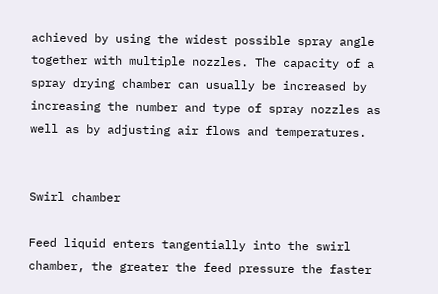achieved by using the widest possible spray angle together with multiple nozzles. The capacity of a spray drying chamber can usually be increased by increasing the number and type of spray nozzles as well as by adjusting air flows and temperatures.


Swirl chamber

Feed liquid enters tangentially into the swirl chamber, the greater the feed pressure the faster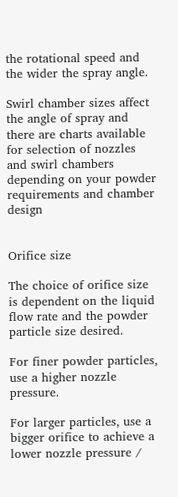the rotational speed and the wider the spray angle.

Swirl chamber sizes affect the angle of spray and there are charts available for selection of nozzles and swirl chambers depending on your powder requirements and chamber design


Orifice size

The choice of orifice size is dependent on the liquid flow rate and the powder particle size desired.

For finer powder particles, use a higher nozzle pressure.

For larger particles, use a bigger orifice to achieve a lower nozzle pressure /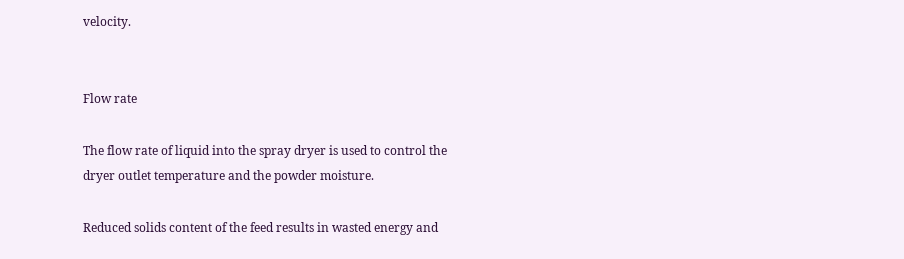velocity.


Flow rate

The flow rate of liquid into the spray dryer is used to control the dryer outlet temperature and the powder moisture.

Reduced solids content of the feed results in wasted energy and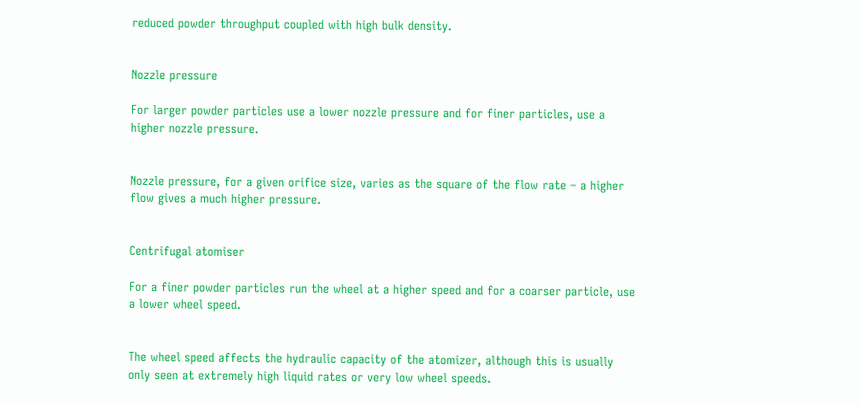reduced powder throughput coupled with high bulk density.


Nozzle pressure

For larger powder particles use a lower nozzle pressure and for finer particles, use a higher nozzle pressure.


Nozzle pressure, for a given orifice size, varies as the square of the flow rate – a higher flow gives a much higher pressure.


Centrifugal atomiser

For a finer powder particles run the wheel at a higher speed and for a coarser particle, use a lower wheel speed.


The wheel speed affects the hydraulic capacity of the atomizer, although this is usually only seen at extremely high liquid rates or very low wheel speeds.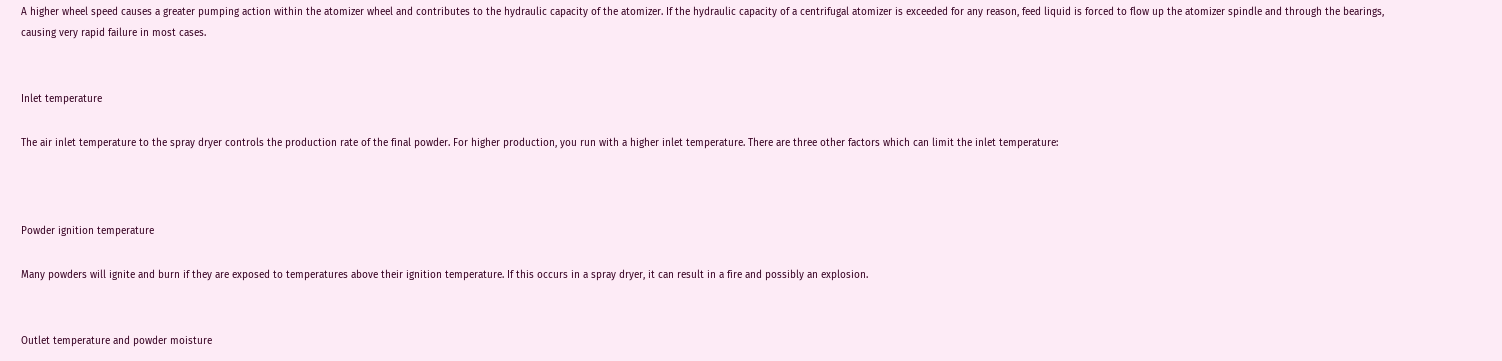A higher wheel speed causes a greater pumping action within the atomizer wheel and contributes to the hydraulic capacity of the atomizer. If the hydraulic capacity of a centrifugal atomizer is exceeded for any reason, feed liquid is forced to flow up the atomizer spindle and through the bearings, causing very rapid failure in most cases.


Inlet temperature

The air inlet temperature to the spray dryer controls the production rate of the final powder. For higher production, you run with a higher inlet temperature. There are three other factors which can limit the inlet temperature:



Powder ignition temperature

Many powders will ignite and burn if they are exposed to temperatures above their ignition temperature. If this occurs in a spray dryer, it can result in a fire and possibly an explosion.


Outlet temperature and powder moisture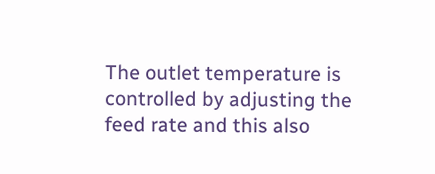The outlet temperature is controlled by adjusting the feed rate and this also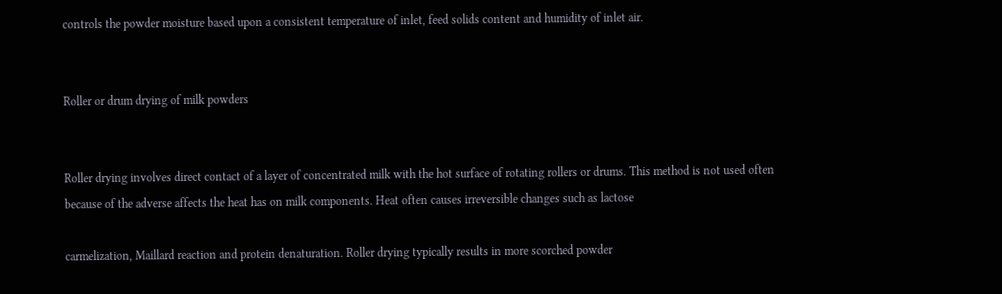controls the powder moisture based upon a consistent temperature of inlet, feed solids content and humidity of inlet air.


Roller or drum drying of milk powders


Roller drying involves direct contact of a layer of concentrated milk with the hot surface of rotating rollers or drums. This method is not used often because of the adverse affects the heat has on milk components. Heat often causes irreversible changes such as lactose

carmelization, Maillard reaction and protein denaturation. Roller drying typically results in more scorched powder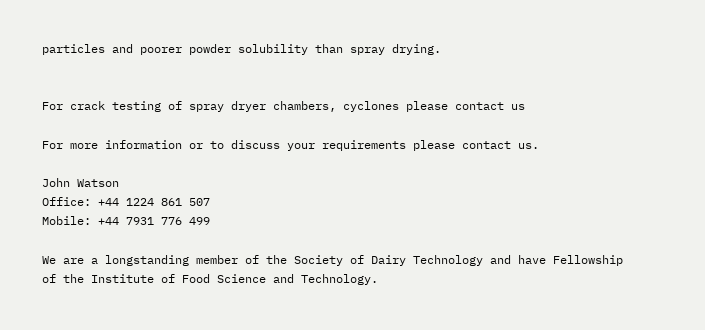particles and poorer powder solubility than spray drying.


For crack testing of spray dryer chambers, cyclones please contact us

For more information or to discuss your requirements please contact us.

John Watson
Office: +44 1224 861 507
Mobile: +44 7931 776 499

We are a longstanding member of the Society of Dairy Technology and have Fellowship of the Institute of Food Science and Technology.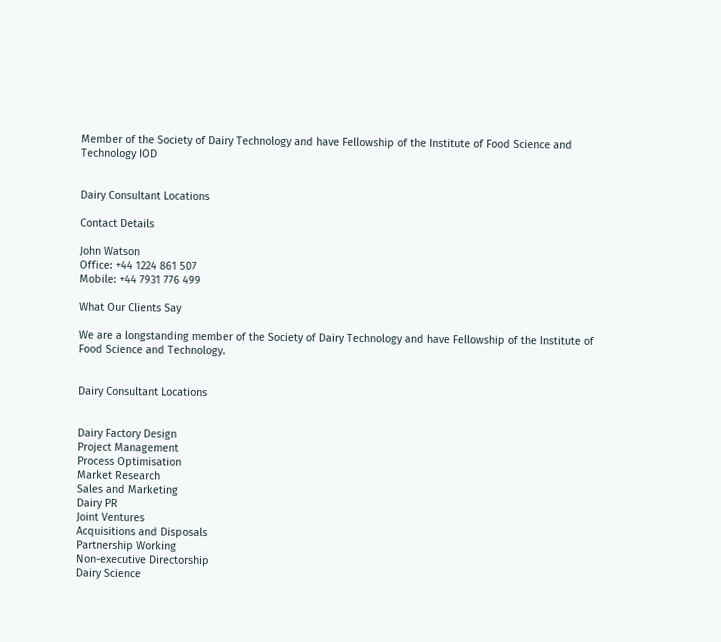Member of the Society of Dairy Technology and have Fellowship of the Institute of Food Science and Technology IOD


Dairy Consultant Locations

Contact Details

John Watson
Office: +44 1224 861 507
Mobile: +44 7931 776 499

What Our Clients Say

We are a longstanding member of the Society of Dairy Technology and have Fellowship of the Institute of Food Science and Technology.


Dairy Consultant Locations


Dairy Factory Design
Project Management
Process Optimisation
Market Research
Sales and Marketing
Dairy PR
Joint Ventures
Acquisitions and Disposals
Partnership Working
Non-executive Directorship
Dairy Science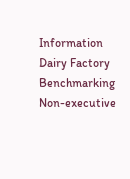Information
Dairy Factory Benchmarking
Non-executive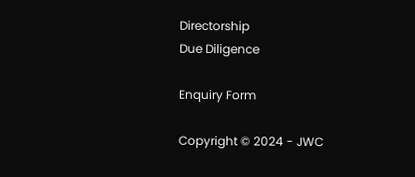Directorship
Due Diligence

Enquiry Form

Copyright © 2024 - JWC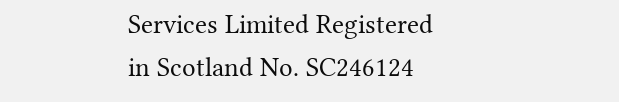Services Limited Registered in Scotland No. SC246124